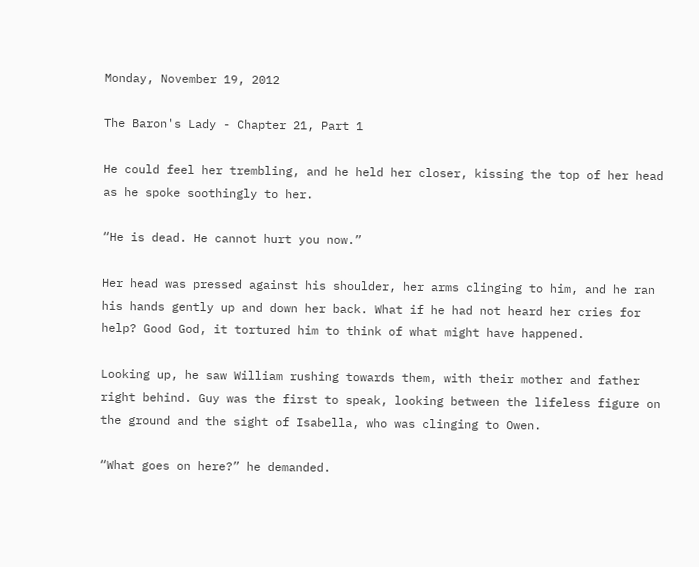Monday, November 19, 2012

The Baron's Lady - Chapter 21, Part 1

He could feel her trembling, and he held her closer, kissing the top of her head as he spoke soothingly to her.

“He is dead. He cannot hurt you now.”

Her head was pressed against his shoulder, her arms clinging to him, and he ran his hands gently up and down her back. What if he had not heard her cries for help? Good God, it tortured him to think of what might have happened.

Looking up, he saw William rushing towards them, with their mother and father right behind. Guy was the first to speak, looking between the lifeless figure on the ground and the sight of Isabella, who was clinging to Owen.

“What goes on here?” he demanded.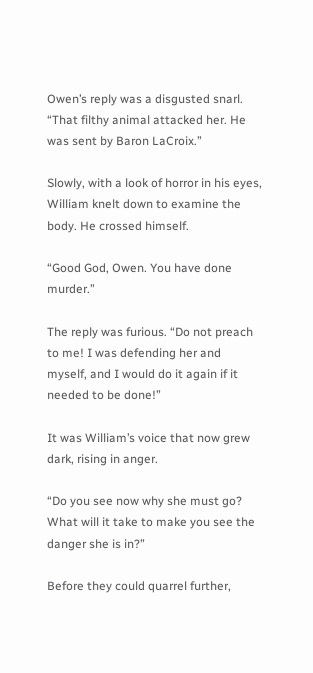Owen’s reply was a disgusted snarl. “That filthy animal attacked her. He was sent by Baron LaCroix.”

Slowly, with a look of horror in his eyes, William knelt down to examine the body. He crossed himself.

“Good God, Owen. You have done murder.”

The reply was furious. “Do not preach to me! I was defending her and myself, and I would do it again if it needed to be done!”

It was William’s voice that now grew dark, rising in anger.

“Do you see now why she must go? What will it take to make you see the danger she is in?”

Before they could quarrel further,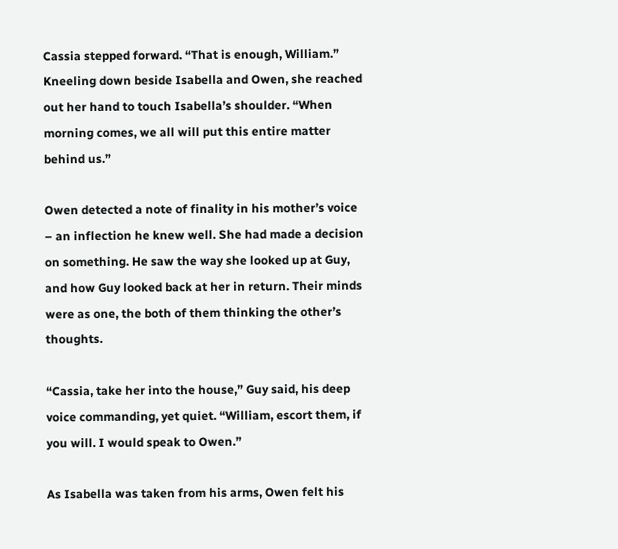Cassia stepped forward. “That is enough, William.” Kneeling down beside Isabella and Owen, she reached out her hand to touch Isabella’s shoulder. “When morning comes, we all will put this entire matter behind us.”

Owen detected a note of finality in his mother’s voice – an inflection he knew well. She had made a decision on something. He saw the way she looked up at Guy, and how Guy looked back at her in return. Their minds were as one, the both of them thinking the other’s thoughts.

“Cassia, take her into the house,” Guy said, his deep voice commanding, yet quiet. “William, escort them, if you will. I would speak to Owen.”

As Isabella was taken from his arms, Owen felt his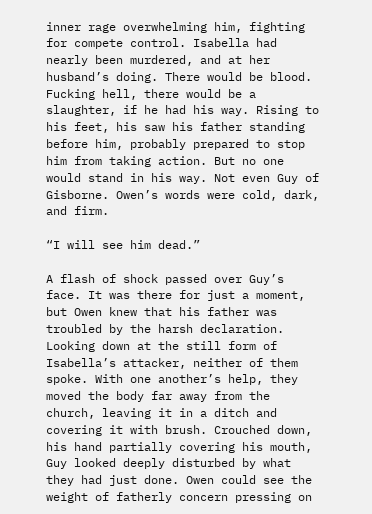inner rage overwhelming him, fighting for compete control. Isabella had nearly been murdered, and at her husband’s doing. There would be blood. Fucking hell, there would be a slaughter, if he had his way. Rising to his feet, his saw his father standing before him, probably prepared to stop him from taking action. But no one would stand in his way. Not even Guy of Gisborne. Owen’s words were cold, dark, and firm.

“I will see him dead.”

A flash of shock passed over Guy’s face. It was there for just a moment, but Owen knew that his father was troubled by the harsh declaration. Looking down at the still form of Isabella’s attacker, neither of them spoke. With one another’s help, they moved the body far away from the church, leaving it in a ditch and covering it with brush. Crouched down, his hand partially covering his mouth, Guy looked deeply disturbed by what they had just done. Owen could see the weight of fatherly concern pressing on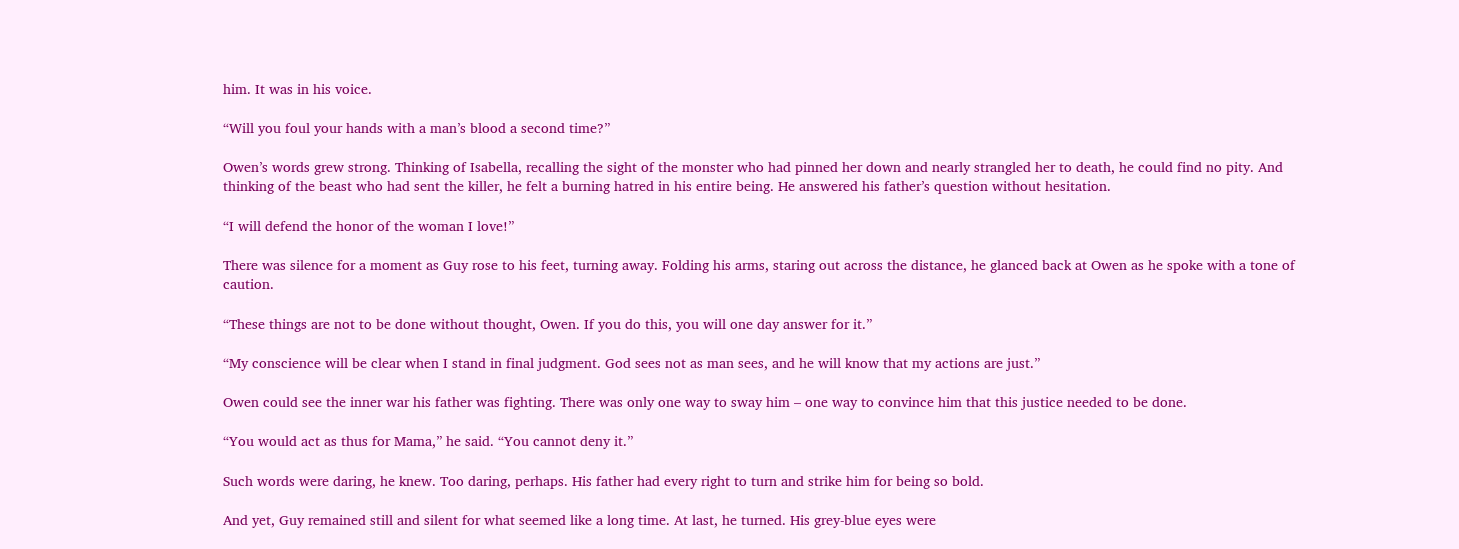him. It was in his voice.

“Will you foul your hands with a man’s blood a second time?”

Owen’s words grew strong. Thinking of Isabella, recalling the sight of the monster who had pinned her down and nearly strangled her to death, he could find no pity. And thinking of the beast who had sent the killer, he felt a burning hatred in his entire being. He answered his father’s question without hesitation.

“I will defend the honor of the woman I love!”

There was silence for a moment as Guy rose to his feet, turning away. Folding his arms, staring out across the distance, he glanced back at Owen as he spoke with a tone of caution.

“These things are not to be done without thought, Owen. If you do this, you will one day answer for it.”

“My conscience will be clear when I stand in final judgment. God sees not as man sees, and he will know that my actions are just.”

Owen could see the inner war his father was fighting. There was only one way to sway him – one way to convince him that this justice needed to be done.

“You would act as thus for Mama,” he said. “You cannot deny it.”

Such words were daring, he knew. Too daring, perhaps. His father had every right to turn and strike him for being so bold.

And yet, Guy remained still and silent for what seemed like a long time. At last, he turned. His grey-blue eyes were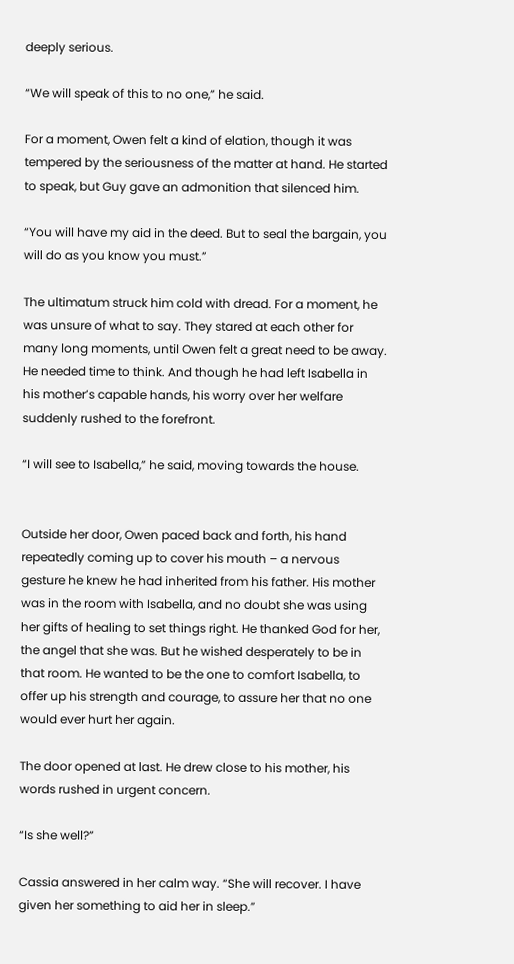deeply serious.

“We will speak of this to no one,” he said.

For a moment, Owen felt a kind of elation, though it was tempered by the seriousness of the matter at hand. He started to speak, but Guy gave an admonition that silenced him.

“You will have my aid in the deed. But to seal the bargain, you will do as you know you must.”

The ultimatum struck him cold with dread. For a moment, he was unsure of what to say. They stared at each other for many long moments, until Owen felt a great need to be away. He needed time to think. And though he had left Isabella in his mother’s capable hands, his worry over her welfare suddenly rushed to the forefront.

“I will see to Isabella,” he said, moving towards the house.


Outside her door, Owen paced back and forth, his hand repeatedly coming up to cover his mouth – a nervous gesture he knew he had inherited from his father. His mother was in the room with Isabella, and no doubt she was using her gifts of healing to set things right. He thanked God for her, the angel that she was. But he wished desperately to be in that room. He wanted to be the one to comfort Isabella, to offer up his strength and courage, to assure her that no one would ever hurt her again.

The door opened at last. He drew close to his mother, his words rushed in urgent concern.

“Is she well?”

Cassia answered in her calm way. “She will recover. I have given her something to aid her in sleep.”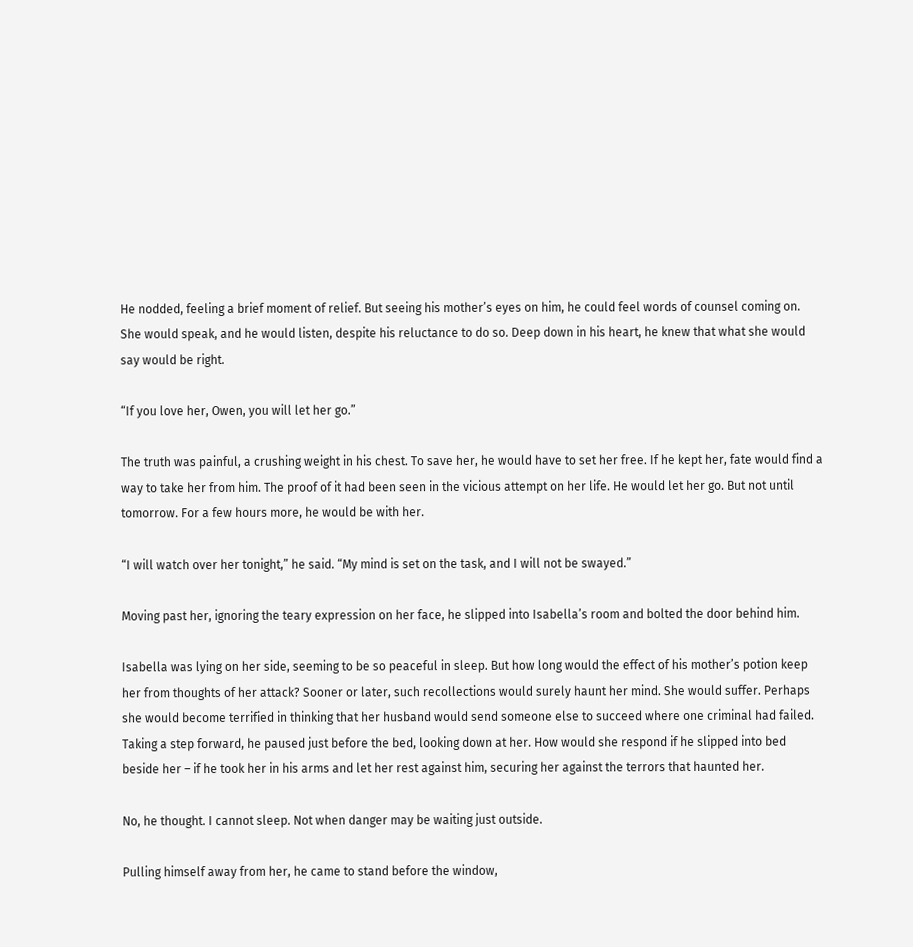He nodded, feeling a brief moment of relief. But seeing his mother’s eyes on him, he could feel words of counsel coming on. She would speak, and he would listen, despite his reluctance to do so. Deep down in his heart, he knew that what she would say would be right.

“If you love her, Owen, you will let her go.”

The truth was painful, a crushing weight in his chest. To save her, he would have to set her free. If he kept her, fate would find a way to take her from him. The proof of it had been seen in the vicious attempt on her life. He would let her go. But not until tomorrow. For a few hours more, he would be with her.

“I will watch over her tonight,” he said. “My mind is set on the task, and I will not be swayed.”

Moving past her, ignoring the teary expression on her face, he slipped into Isabella’s room and bolted the door behind him.

Isabella was lying on her side, seeming to be so peaceful in sleep. But how long would the effect of his mother’s potion keep her from thoughts of her attack? Sooner or later, such recollections would surely haunt her mind. She would suffer. Perhaps she would become terrified in thinking that her husband would send someone else to succeed where one criminal had failed. Taking a step forward, he paused just before the bed, looking down at her. How would she respond if he slipped into bed beside her – if he took her in his arms and let her rest against him, securing her against the terrors that haunted her.

No, he thought. I cannot sleep. Not when danger may be waiting just outside.

Pulling himself away from her, he came to stand before the window,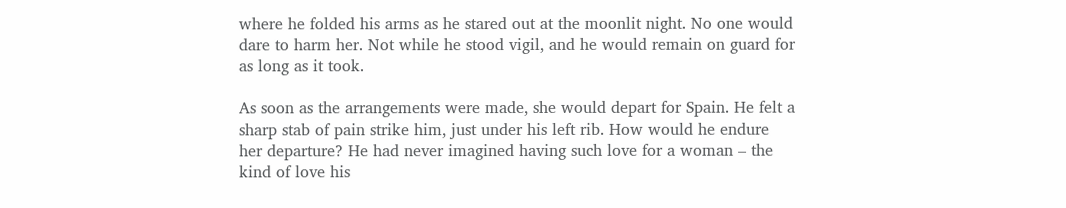where he folded his arms as he stared out at the moonlit night. No one would dare to harm her. Not while he stood vigil, and he would remain on guard for as long as it took.

As soon as the arrangements were made, she would depart for Spain. He felt a sharp stab of pain strike him, just under his left rib. How would he endure her departure? He had never imagined having such love for a woman – the kind of love his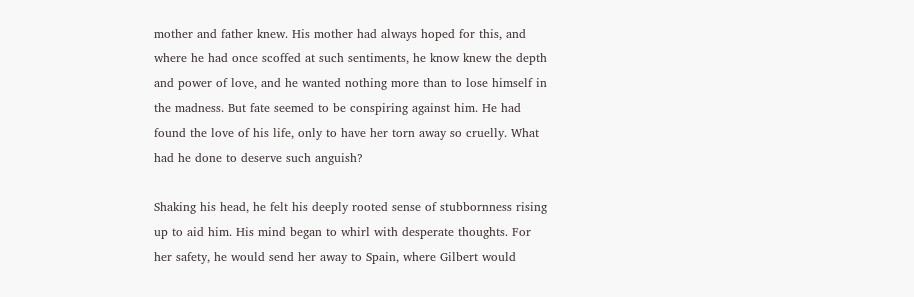mother and father knew. His mother had always hoped for this, and where he had once scoffed at such sentiments, he know knew the depth and power of love, and he wanted nothing more than to lose himself in the madness. But fate seemed to be conspiring against him. He had found the love of his life, only to have her torn away so cruelly. What had he done to deserve such anguish?

Shaking his head, he felt his deeply rooted sense of stubbornness rising up to aid him. His mind began to whirl with desperate thoughts. For her safety, he would send her away to Spain, where Gilbert would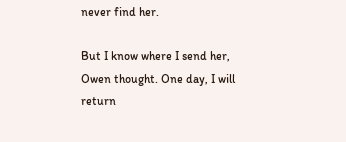never find her.

But I know where I send her, Owen thought. One day, I will return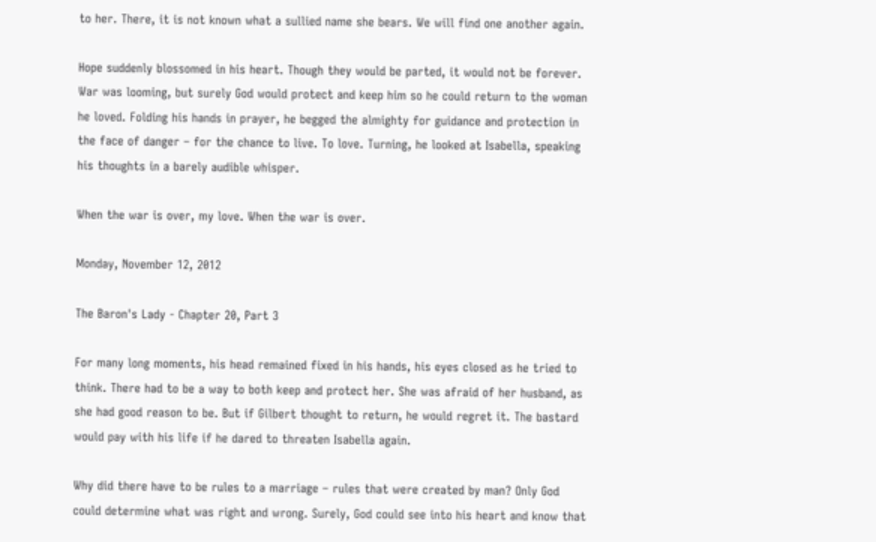to her. There, it is not known what a sullied name she bears. We will find one another again.

Hope suddenly blossomed in his heart. Though they would be parted, it would not be forever. War was looming, but surely God would protect and keep him so he could return to the woman he loved. Folding his hands in prayer, he begged the almighty for guidance and protection in the face of danger – for the chance to live. To love. Turning, he looked at Isabella, speaking his thoughts in a barely audible whisper.

When the war is over, my love. When the war is over.

Monday, November 12, 2012

The Baron's Lady - Chapter 20, Part 3

For many long moments, his head remained fixed in his hands, his eyes closed as he tried to think. There had to be a way to both keep and protect her. She was afraid of her husband, as she had good reason to be. But if Gilbert thought to return, he would regret it. The bastard would pay with his life if he dared to threaten Isabella again.

Why did there have to be rules to a marriage – rules that were created by man? Only God could determine what was right and wrong. Surely, God could see into his heart and know that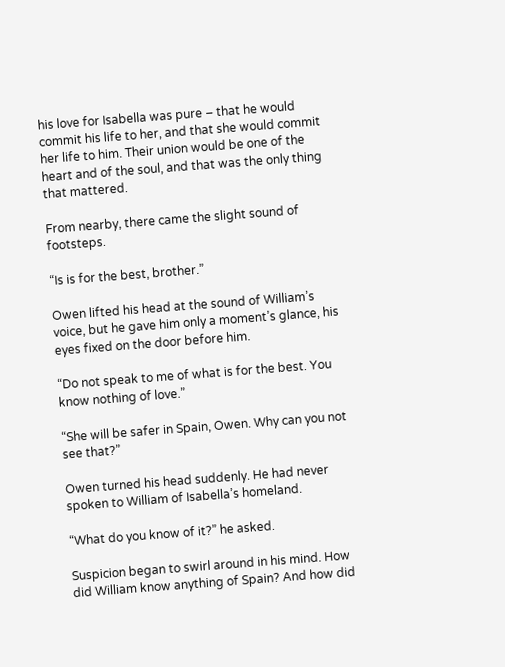his love for Isabella was pure – that he would commit his life to her, and that she would commit her life to him. Their union would be one of the heart and of the soul, and that was the only thing that mattered.

From nearby, there came the slight sound of footsteps.

“Is is for the best, brother.”

Owen lifted his head at the sound of William’s voice, but he gave him only a moment’s glance, his eyes fixed on the door before him.

“Do not speak to me of what is for the best. You know nothing of love.”

“She will be safer in Spain, Owen. Why can you not see that?”

Owen turned his head suddenly. He had never spoken to William of Isabella’s homeland.

“What do you know of it?” he asked.

Suspicion began to swirl around in his mind. How did William know anything of Spain? And how did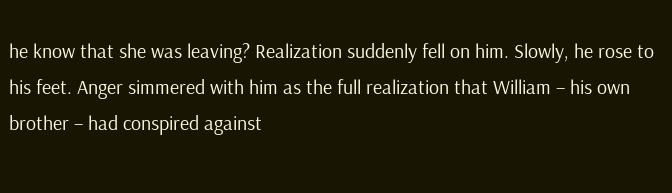he know that she was leaving? Realization suddenly fell on him. Slowly, he rose to his feet. Anger simmered with him as the full realization that William – his own brother – had conspired against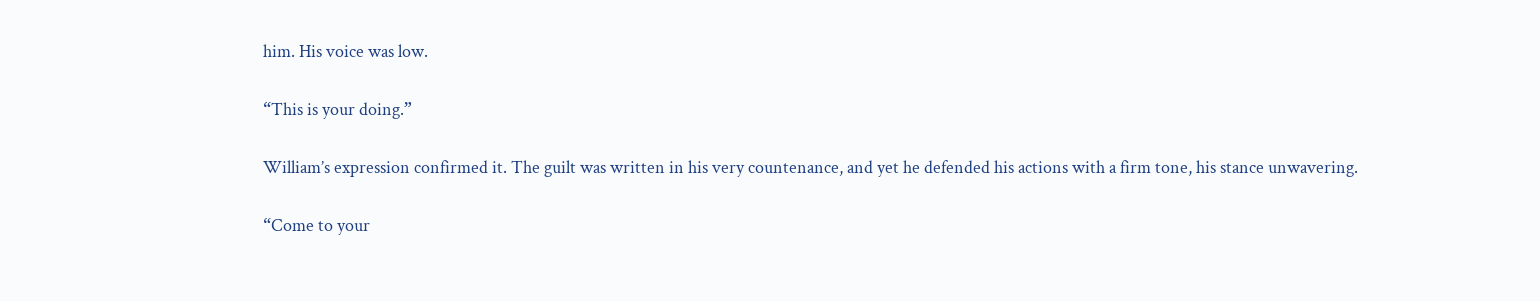him. His voice was low.

“This is your doing.”

William’s expression confirmed it. The guilt was written in his very countenance, and yet he defended his actions with a firm tone, his stance unwavering.

“Come to your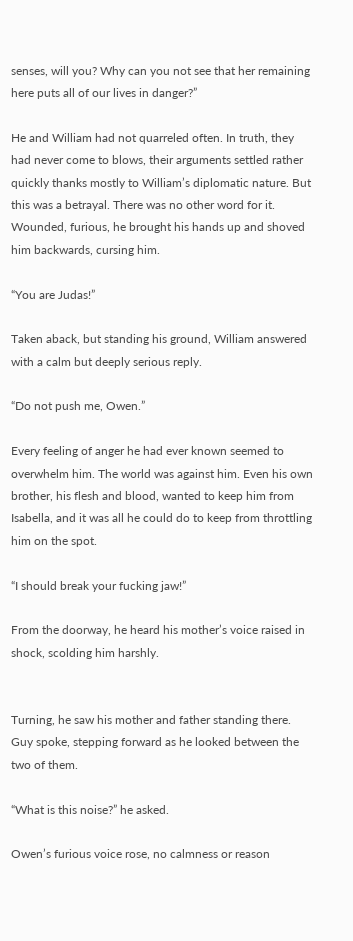senses, will you? Why can you not see that her remaining here puts all of our lives in danger?”

He and William had not quarreled often. In truth, they had never come to blows, their arguments settled rather quickly thanks mostly to William’s diplomatic nature. But this was a betrayal. There was no other word for it. Wounded, furious, he brought his hands up and shoved him backwards, cursing him.

“You are Judas!”

Taken aback, but standing his ground, William answered with a calm but deeply serious reply.

“Do not push me, Owen.”

Every feeling of anger he had ever known seemed to overwhelm him. The world was against him. Even his own brother, his flesh and blood, wanted to keep him from Isabella, and it was all he could do to keep from throttling him on the spot.

“I should break your fucking jaw!”

From the doorway, he heard his mother’s voice raised in shock, scolding him harshly.


Turning, he saw his mother and father standing there. Guy spoke, stepping forward as he looked between the two of them.

“What is this noise?” he asked.

Owen’s furious voice rose, no calmness or reason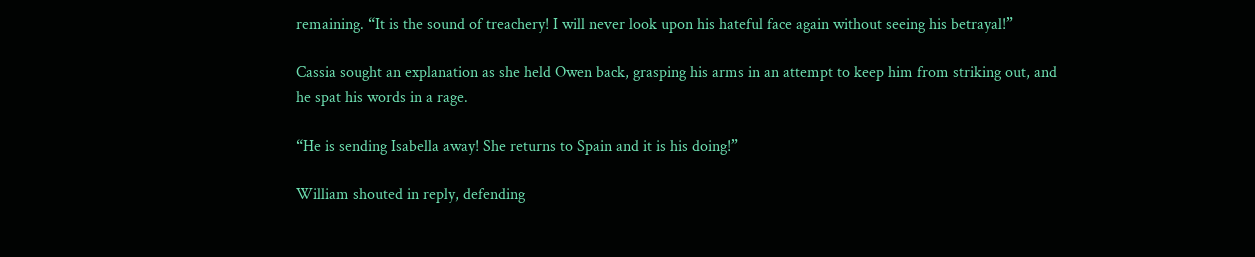remaining. “It is the sound of treachery! I will never look upon his hateful face again without seeing his betrayal!”

Cassia sought an explanation as she held Owen back, grasping his arms in an attempt to keep him from striking out, and he spat his words in a rage.

“He is sending Isabella away! She returns to Spain and it is his doing!”

William shouted in reply, defending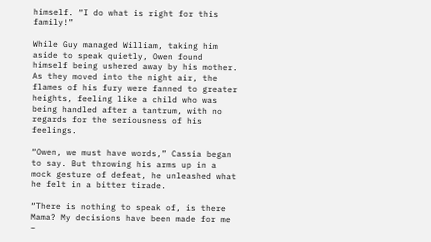himself. “I do what is right for this family!”

While Guy managed William, taking him aside to speak quietly, Owen found himself being ushered away by his mother. As they moved into the night air, the flames of his fury were fanned to greater heights, feeling like a child who was being handled after a tantrum, with no regards for the seriousness of his feelings.

“Owen, we must have words,” Cassia began to say. But throwing his arms up in a mock gesture of defeat, he unleashed what he felt in a bitter tirade.

“There is nothing to speak of, is there Mama? My decisions have been made for me –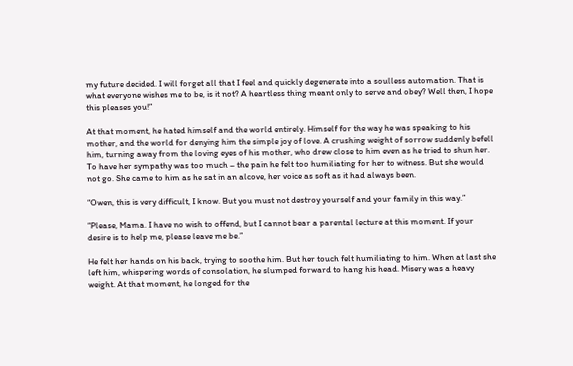my future decided. I will forget all that I feel and quickly degenerate into a soulless automation. That is what everyone wishes me to be, is it not? A heartless thing meant only to serve and obey? Well then, I hope this pleases you!”

At that moment, he hated himself and the world entirely. Himself for the way he was speaking to his mother, and the world for denying him the simple joy of love. A crushing weight of sorrow suddenly befell him, turning away from the loving eyes of his mother, who drew close to him even as he tried to shun her. To have her sympathy was too much – the pain he felt too humiliating for her to witness. But she would not go. She came to him as he sat in an alcove, her voice as soft as it had always been.

“Owen, this is very difficult, I know. But you must not destroy yourself and your family in this way.”

“Please, Mama. I have no wish to offend, but I cannot bear a parental lecture at this moment. If your desire is to help me, please leave me be.”

He felt her hands on his back, trying to soothe him. But her touch felt humiliating to him. When at last she left him, whispering words of consolation, he slumped forward to hang his head. Misery was a heavy weight. At that moment, he longed for the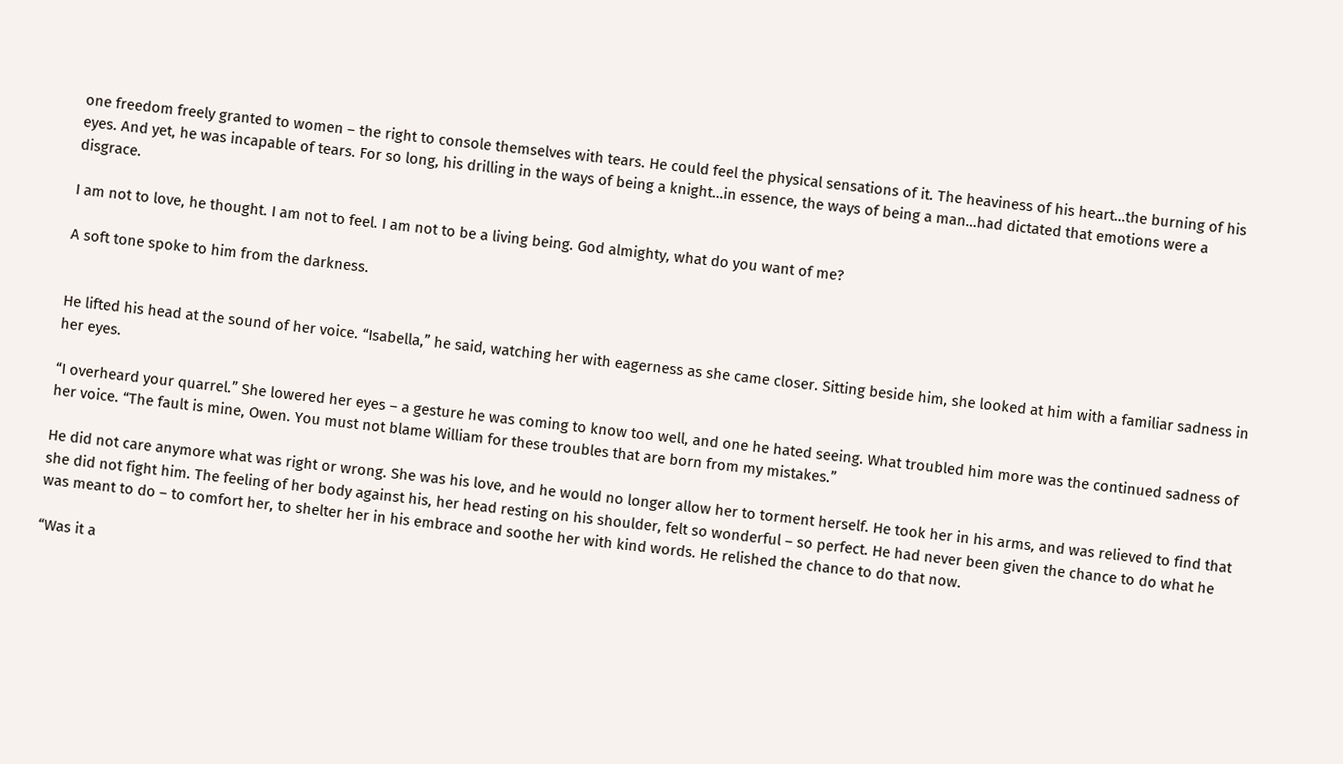one freedom freely granted to women – the right to console themselves with tears. He could feel the physical sensations of it. The heaviness of his heart…the burning of his eyes. And yet, he was incapable of tears. For so long, his drilling in the ways of being a knight…in essence, the ways of being a man…had dictated that emotions were a disgrace.

I am not to love, he thought. I am not to feel. I am not to be a living being. God almighty, what do you want of me?

A soft tone spoke to him from the darkness.


He lifted his head at the sound of her voice. “Isabella,” he said, watching her with eagerness as she came closer. Sitting beside him, she looked at him with a familiar sadness in her eyes.

“I overheard your quarrel.” She lowered her eyes – a gesture he was coming to know too well, and one he hated seeing. What troubled him more was the continued sadness of her voice. “The fault is mine, Owen. You must not blame William for these troubles that are born from my mistakes.”

He did not care anymore what was right or wrong. She was his love, and he would no longer allow her to torment herself. He took her in his arms, and was relieved to find that she did not fight him. The feeling of her body against his, her head resting on his shoulder, felt so wonderful – so perfect. He had never been given the chance to do what he was meant to do – to comfort her, to shelter her in his embrace and soothe her with kind words. He relished the chance to do that now.

“Was it a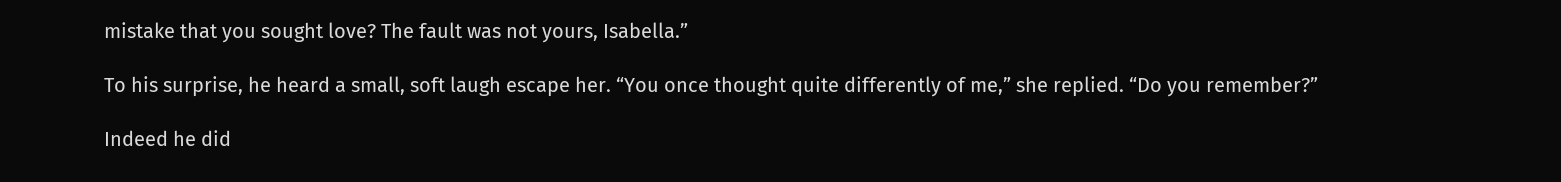mistake that you sought love? The fault was not yours, Isabella.”

To his surprise, he heard a small, soft laugh escape her. “You once thought quite differently of me,” she replied. “Do you remember?”

Indeed he did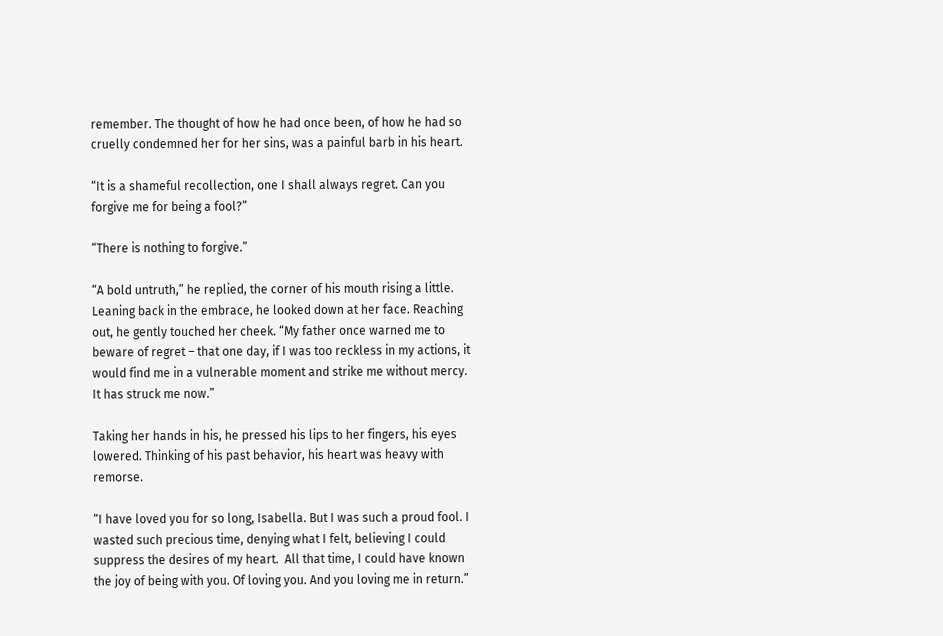remember. The thought of how he had once been, of how he had so cruelly condemned her for her sins, was a painful barb in his heart.

“It is a shameful recollection, one I shall always regret. Can you forgive me for being a fool?”

“There is nothing to forgive.”

“A bold untruth,” he replied, the corner of his mouth rising a little. Leaning back in the embrace, he looked down at her face. Reaching out, he gently touched her cheek. “My father once warned me to beware of regret – that one day, if I was too reckless in my actions, it would find me in a vulnerable moment and strike me without mercy. It has struck me now.”

Taking her hands in his, he pressed his lips to her fingers, his eyes lowered. Thinking of his past behavior, his heart was heavy with remorse.

“I have loved you for so long, Isabella. But I was such a proud fool. I wasted such precious time, denying what I felt, believing I could suppress the desires of my heart.  All that time, I could have known the joy of being with you. Of loving you. And you loving me in return.”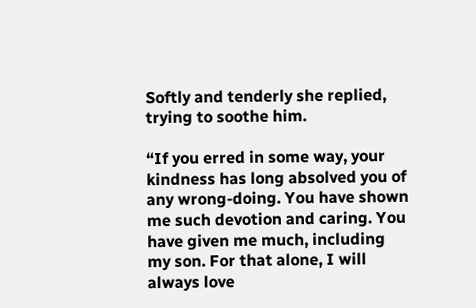Softly and tenderly she replied, trying to soothe him.

“If you erred in some way, your kindness has long absolved you of any wrong-doing. You have shown me such devotion and caring. You have given me much, including my son. For that alone, I will always love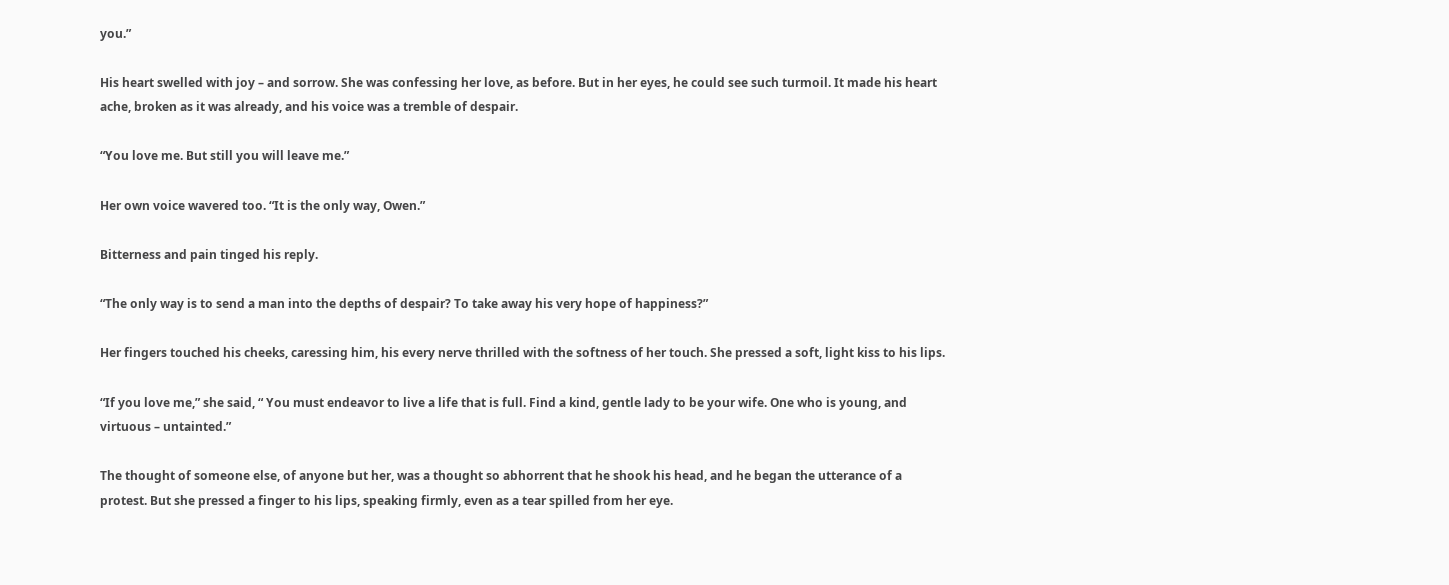you.”

His heart swelled with joy – and sorrow. She was confessing her love, as before. But in her eyes, he could see such turmoil. It made his heart ache, broken as it was already, and his voice was a tremble of despair.

“You love me. But still you will leave me.”

Her own voice wavered too. “It is the only way, Owen.”

Bitterness and pain tinged his reply.

“The only way is to send a man into the depths of despair? To take away his very hope of happiness?”

Her fingers touched his cheeks, caressing him, his every nerve thrilled with the softness of her touch. She pressed a soft, light kiss to his lips.

“If you love me,” she said, “ You must endeavor to live a life that is full. Find a kind, gentle lady to be your wife. One who is young, and virtuous – untainted.”

The thought of someone else, of anyone but her, was a thought so abhorrent that he shook his head, and he began the utterance of a protest. But she pressed a finger to his lips, speaking firmly, even as a tear spilled from her eye.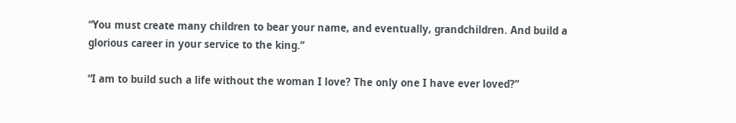“You must create many children to bear your name, and eventually, grandchildren. And build a glorious career in your service to the king.”

“I am to build such a life without the woman I love? The only one I have ever loved?”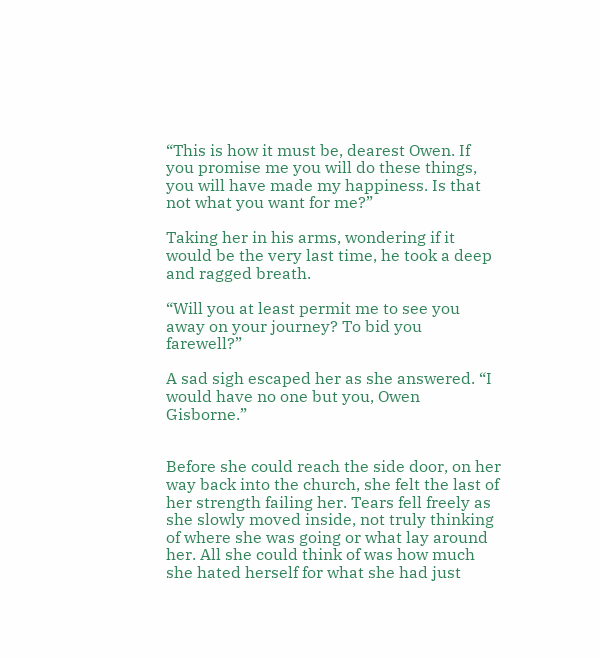“This is how it must be, dearest Owen. If you promise me you will do these things, you will have made my happiness. Is that not what you want for me?”

Taking her in his arms, wondering if it would be the very last time, he took a deep and ragged breath.

“Will you at least permit me to see you away on your journey? To bid you farewell?”

A sad sigh escaped her as she answered. “I would have no one but you, Owen Gisborne.”


Before she could reach the side door, on her way back into the church, she felt the last of her strength failing her. Tears fell freely as she slowly moved inside, not truly thinking of where she was going or what lay around her. All she could think of was how much she hated herself for what she had just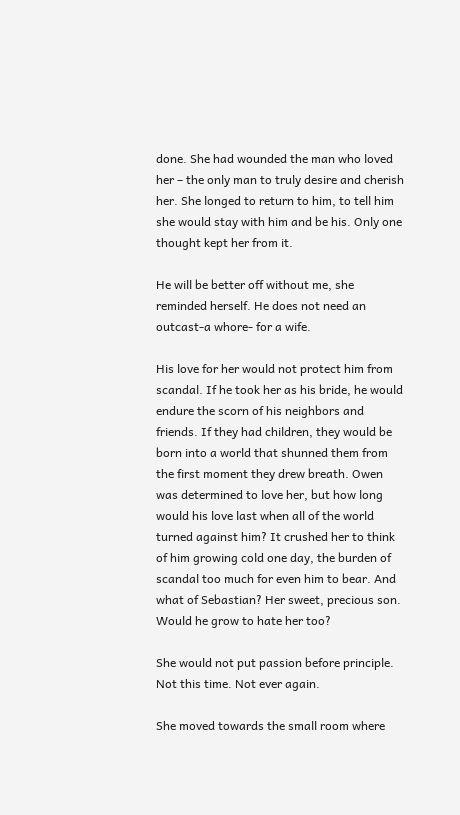done. She had wounded the man who loved her – the only man to truly desire and cherish her. She longed to return to him, to tell him she would stay with him and be his. Only one thought kept her from it.

He will be better off without me, she reminded herself. He does not need an outcast-a whore- for a wife.

His love for her would not protect him from scandal. If he took her as his bride, he would endure the scorn of his neighbors and friends. If they had children, they would be born into a world that shunned them from the first moment they drew breath. Owen was determined to love her, but how long would his love last when all of the world turned against him? It crushed her to think of him growing cold one day, the burden of scandal too much for even him to bear. And what of Sebastian? Her sweet, precious son. Would he grow to hate her too?

She would not put passion before principle. Not this time. Not ever again.

She moved towards the small room where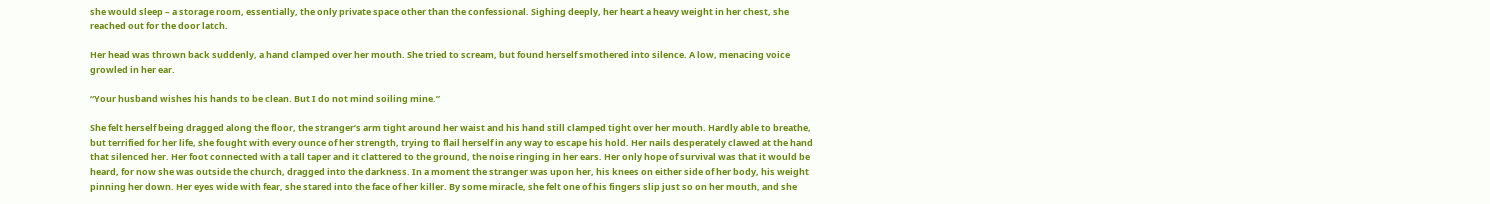she would sleep – a storage room, essentially, the only private space other than the confessional. Sighing deeply, her heart a heavy weight in her chest, she reached out for the door latch.

Her head was thrown back suddenly, a hand clamped over her mouth. She tried to scream, but found herself smothered into silence. A low, menacing voice growled in her ear.

“Your husband wishes his hands to be clean. But I do not mind soiling mine.”

She felt herself being dragged along the floor, the stranger’s arm tight around her waist and his hand still clamped tight over her mouth. Hardly able to breathe, but terrified for her life, she fought with every ounce of her strength, trying to flail herself in any way to escape his hold. Her nails desperately clawed at the hand that silenced her. Her foot connected with a tall taper and it clattered to the ground, the noise ringing in her ears. Her only hope of survival was that it would be heard, for now she was outside the church, dragged into the darkness. In a moment the stranger was upon her, his knees on either side of her body, his weight pinning her down. Her eyes wide with fear, she stared into the face of her killer. By some miracle, she felt one of his fingers slip just so on her mouth, and she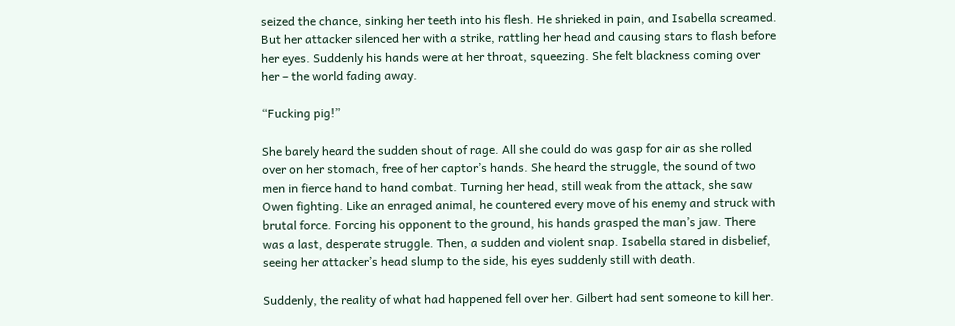seized the chance, sinking her teeth into his flesh. He shrieked in pain, and Isabella screamed. But her attacker silenced her with a strike, rattling her head and causing stars to flash before her eyes. Suddenly his hands were at her throat, squeezing. She felt blackness coming over her – the world fading away.

“Fucking pig!”

She barely heard the sudden shout of rage. All she could do was gasp for air as she rolled over on her stomach, free of her captor’s hands. She heard the struggle, the sound of two men in fierce hand to hand combat. Turning her head, still weak from the attack, she saw Owen fighting. Like an enraged animal, he countered every move of his enemy and struck with brutal force. Forcing his opponent to the ground, his hands grasped the man’s jaw. There was a last, desperate struggle. Then, a sudden and violent snap. Isabella stared in disbelief, seeing her attacker’s head slump to the side, his eyes suddenly still with death.

Suddenly, the reality of what had happened fell over her. Gilbert had sent someone to kill her.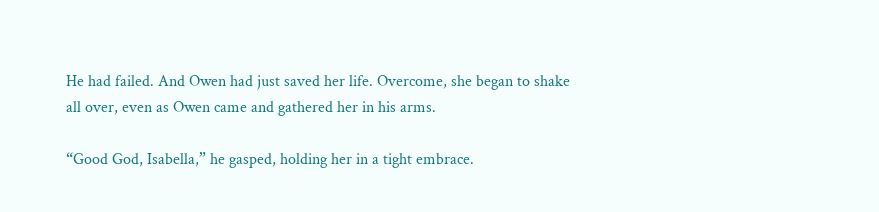He had failed. And Owen had just saved her life. Overcome, she began to shake all over, even as Owen came and gathered her in his arms.

“Good God, Isabella,” he gasped, holding her in a tight embrace.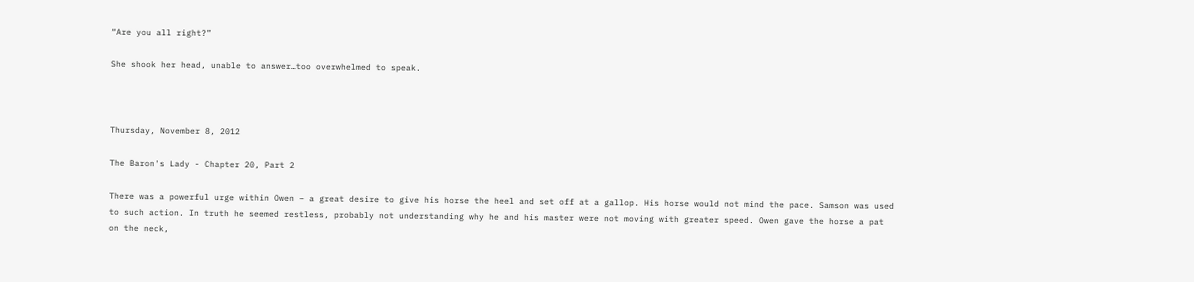“Are you all right?”

She shook her head, unable to answer…too overwhelmed to speak.



Thursday, November 8, 2012

The Baron's Lady - Chapter 20, Part 2

There was a powerful urge within Owen – a great desire to give his horse the heel and set off at a gallop. His horse would not mind the pace. Samson was used to such action. In truth he seemed restless, probably not understanding why he and his master were not moving with greater speed. Owen gave the horse a pat on the neck,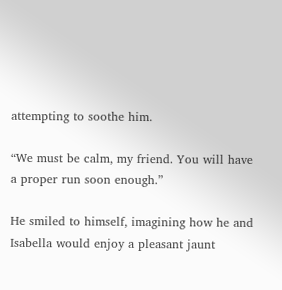attempting to soothe him.

“We must be calm, my friend. You will have a proper run soon enough.”

He smiled to himself, imagining how he and Isabella would enjoy a pleasant jaunt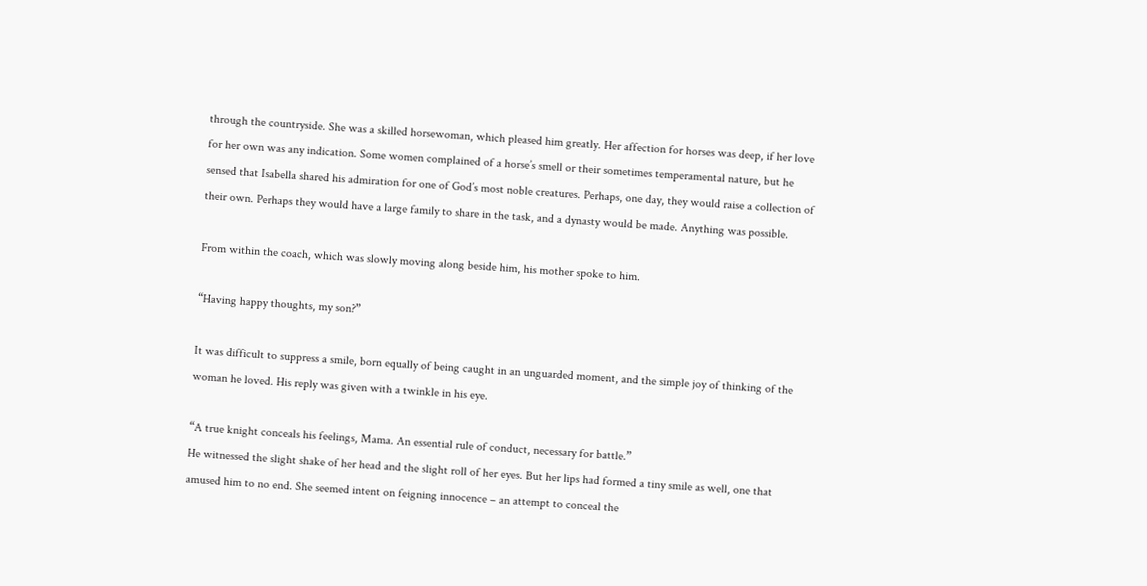through the countryside. She was a skilled horsewoman, which pleased him greatly. Her affection for horses was deep, if her love for her own was any indication. Some women complained of a horse’s smell or their sometimes temperamental nature, but he sensed that Isabella shared his admiration for one of God’s most noble creatures. Perhaps, one day, they would raise a collection of their own. Perhaps they would have a large family to share in the task, and a dynasty would be made. Anything was possible.

From within the coach, which was slowly moving along beside him, his mother spoke to him.

“Having happy thoughts, my son?”

It was difficult to suppress a smile, born equally of being caught in an unguarded moment, and the simple joy of thinking of the woman he loved. His reply was given with a twinkle in his eye.

“A true knight conceals his feelings, Mama. An essential rule of conduct, necessary for battle.”
He witnessed the slight shake of her head and the slight roll of her eyes. But her lips had formed a tiny smile as well, one that amused him to no end. She seemed intent on feigning innocence – an attempt to conceal the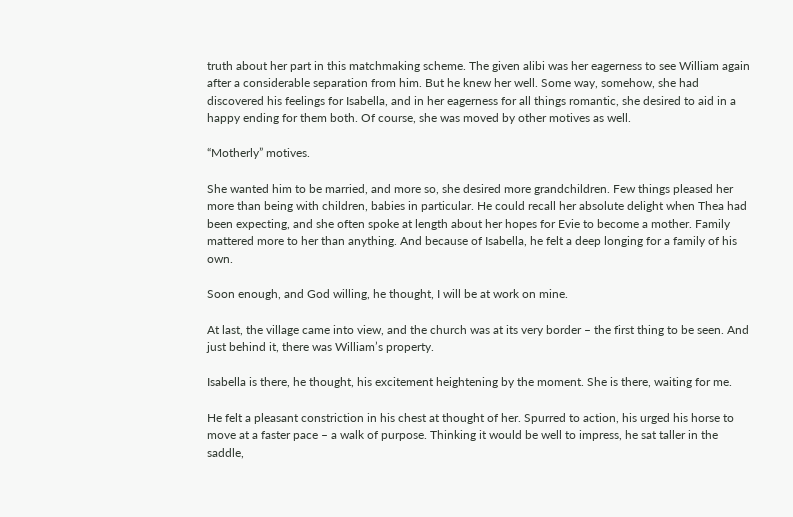truth about her part in this matchmaking scheme. The given alibi was her eagerness to see William again after a considerable separation from him. But he knew her well. Some way, somehow, she had discovered his feelings for Isabella, and in her eagerness for all things romantic, she desired to aid in a happy ending for them both. Of course, she was moved by other motives as well.

“Motherly” motives.

She wanted him to be married, and more so, she desired more grandchildren. Few things pleased her more than being with children, babies in particular. He could recall her absolute delight when Thea had been expecting, and she often spoke at length about her hopes for Evie to become a mother. Family mattered more to her than anything. And because of Isabella, he felt a deep longing for a family of his own.

Soon enough, and God willing, he thought, I will be at work on mine.

At last, the village came into view, and the church was at its very border – the first thing to be seen. And just behind it, there was William’s property.

Isabella is there, he thought, his excitement heightening by the moment. She is there, waiting for me.

He felt a pleasant constriction in his chest at thought of her. Spurred to action, his urged his horse to move at a faster pace – a walk of purpose. Thinking it would be well to impress, he sat taller in the saddle,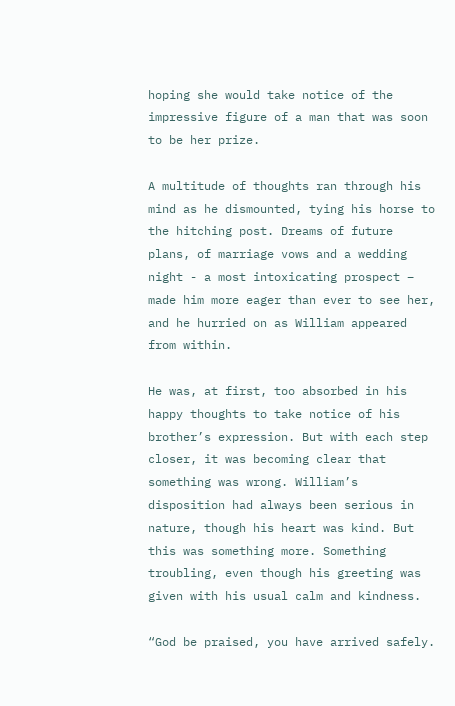hoping she would take notice of the impressive figure of a man that was soon to be her prize.

A multitude of thoughts ran through his mind as he dismounted, tying his horse to the hitching post. Dreams of future plans, of marriage vows and a wedding night - a most intoxicating prospect – made him more eager than ever to see her, and he hurried on as William appeared from within.

He was, at first, too absorbed in his happy thoughts to take notice of his brother’s expression. But with each step closer, it was becoming clear that something was wrong. William’s disposition had always been serious in nature, though his heart was kind. But this was something more. Something troubling, even though his greeting was given with his usual calm and kindness.

“God be praised, you have arrived safely.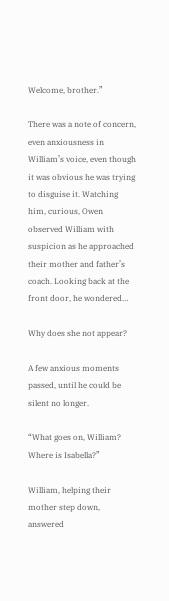Welcome, brother.”

There was a note of concern, even anxiousness in William’s voice, even though it was obvious he was trying to disguise it. Watching him, curious, Owen observed William with suspicion as he approached their mother and father’s coach. Looking back at the front door, he wondered…

Why does she not appear?

A few anxious moments passed, until he could be silent no longer.

“What goes on, William? Where is Isabella?”

William, helping their mother step down, answered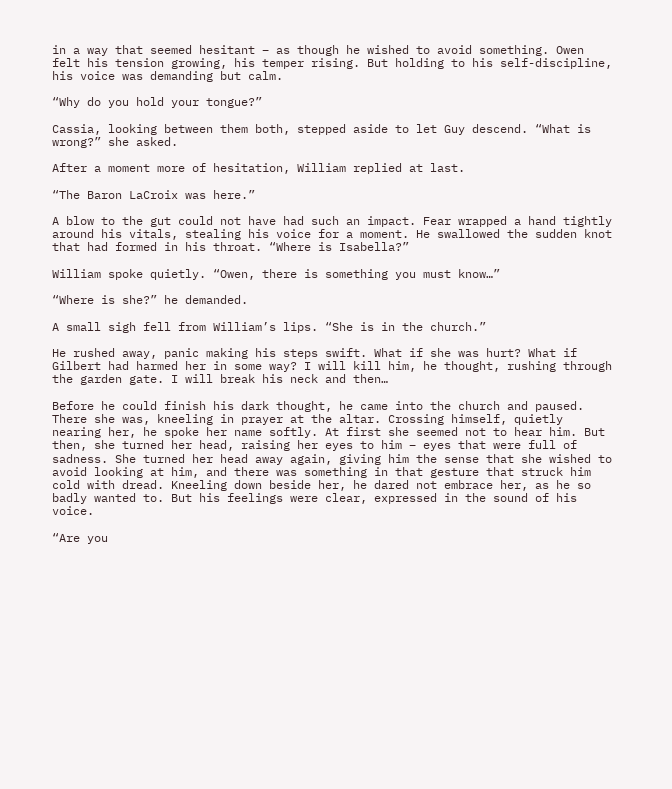in a way that seemed hesitant – as though he wished to avoid something. Owen felt his tension growing, his temper rising. But holding to his self-discipline, his voice was demanding but calm.

“Why do you hold your tongue?”

Cassia, looking between them both, stepped aside to let Guy descend. “What is wrong?” she asked.

After a moment more of hesitation, William replied at last.

“The Baron LaCroix was here.”

A blow to the gut could not have had such an impact. Fear wrapped a hand tightly around his vitals, stealing his voice for a moment. He swallowed the sudden knot that had formed in his throat. “Where is Isabella?”

William spoke quietly. “Owen, there is something you must know…”

“Where is she?” he demanded.

A small sigh fell from William’s lips. “She is in the church.”

He rushed away, panic making his steps swift. What if she was hurt? What if Gilbert had harmed her in some way? I will kill him, he thought, rushing through the garden gate. I will break his neck and then…

Before he could finish his dark thought, he came into the church and paused. There she was, kneeling in prayer at the altar. Crossing himself, quietly nearing her, he spoke her name softly. At first she seemed not to hear him. But then, she turned her head, raising her eyes to him – eyes that were full of sadness. She turned her head away again, giving him the sense that she wished to avoid looking at him, and there was something in that gesture that struck him cold with dread. Kneeling down beside her, he dared not embrace her, as he so badly wanted to. But his feelings were clear, expressed in the sound of his voice.

“Are you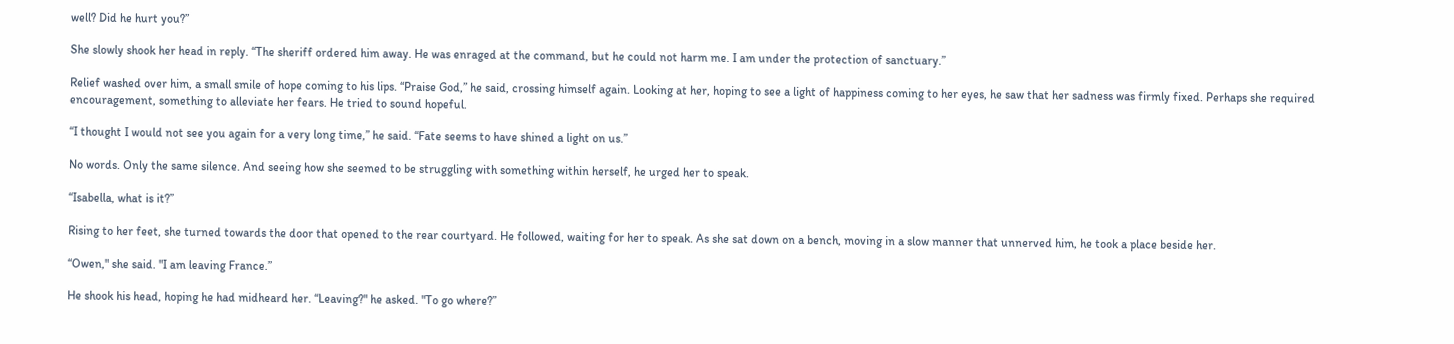well? Did he hurt you?”

She slowly shook her head in reply. “The sheriff ordered him away. He was enraged at the command, but he could not harm me. I am under the protection of sanctuary.”

Relief washed over him, a small smile of hope coming to his lips. “Praise God,” he said, crossing himself again. Looking at her, hoping to see a light of happiness coming to her eyes, he saw that her sadness was firmly fixed. Perhaps she required encouragement, something to alleviate her fears. He tried to sound hopeful.

“I thought I would not see you again for a very long time,” he said. “Fate seems to have shined a light on us.”

No words. Only the same silence. And seeing how she seemed to be struggling with something within herself, he urged her to speak.

“Isabella, what is it?”

Rising to her feet, she turned towards the door that opened to the rear courtyard. He followed, waiting for her to speak. As she sat down on a bench, moving in a slow manner that unnerved him, he took a place beside her.

“Owen," she said. "I am leaving France.”

He shook his head, hoping he had midheard her. “Leaving?" he asked. "To go where?”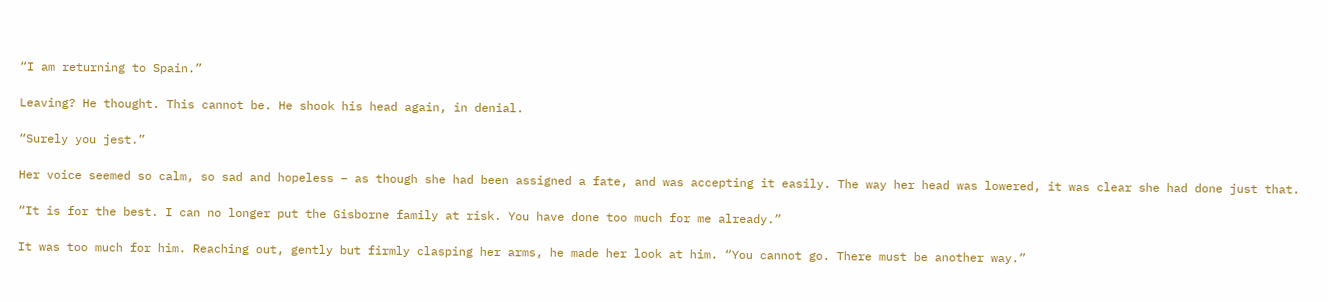“I am returning to Spain.”

Leaving? He thought. This cannot be. He shook his head again, in denial.

“Surely you jest.”

Her voice seemed so calm, so sad and hopeless – as though she had been assigned a fate, and was accepting it easily. The way her head was lowered, it was clear she had done just that.

“It is for the best. I can no longer put the Gisborne family at risk. You have done too much for me already.”

It was too much for him. Reaching out, gently but firmly clasping her arms, he made her look at him. “You cannot go. There must be another way.”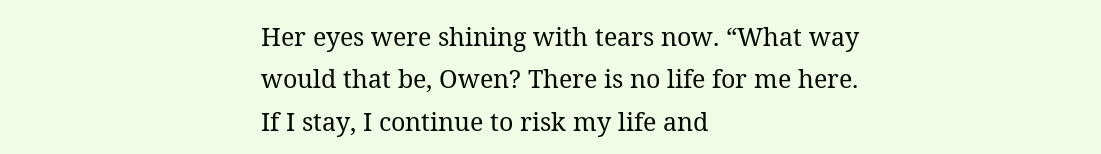Her eyes were shining with tears now. “What way would that be, Owen? There is no life for me here. If I stay, I continue to risk my life and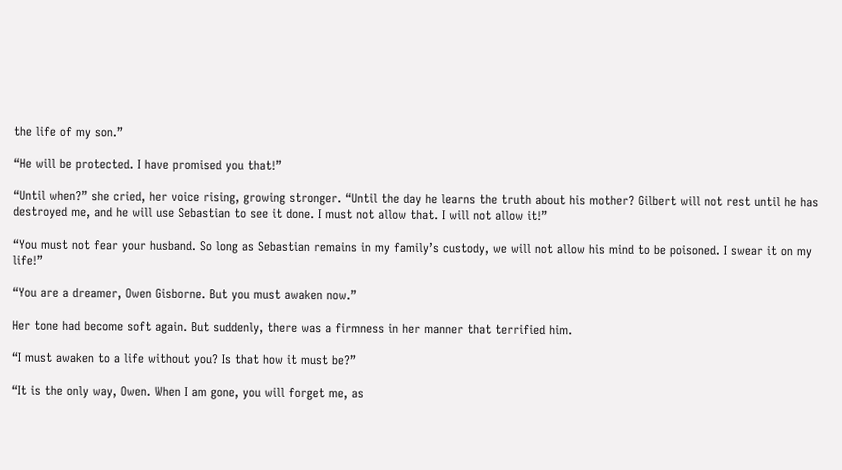the life of my son.”

“He will be protected. I have promised you that!”

“Until when?” she cried, her voice rising, growing stronger. “Until the day he learns the truth about his mother? Gilbert will not rest until he has destroyed me, and he will use Sebastian to see it done. I must not allow that. I will not allow it!”

“You must not fear your husband. So long as Sebastian remains in my family’s custody, we will not allow his mind to be poisoned. I swear it on my life!”

“You are a dreamer, Owen Gisborne. But you must awaken now.”

Her tone had become soft again. But suddenly, there was a firmness in her manner that terrified him.

“I must awaken to a life without you? Is that how it must be?”

“It is the only way, Owen. When I am gone, you will forget me, as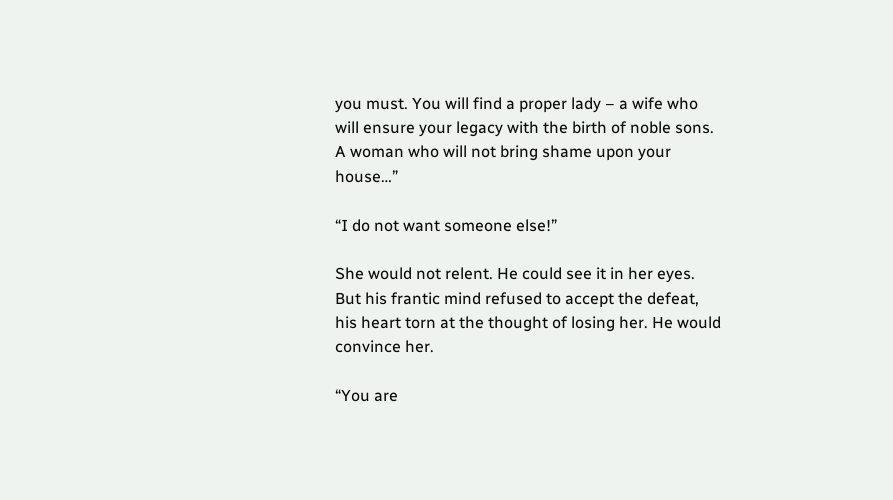you must. You will find a proper lady – a wife who will ensure your legacy with the birth of noble sons. A woman who will not bring shame upon your house…”

“I do not want someone else!”

She would not relent. He could see it in her eyes. But his frantic mind refused to accept the defeat, his heart torn at the thought of losing her. He would convince her.

“You are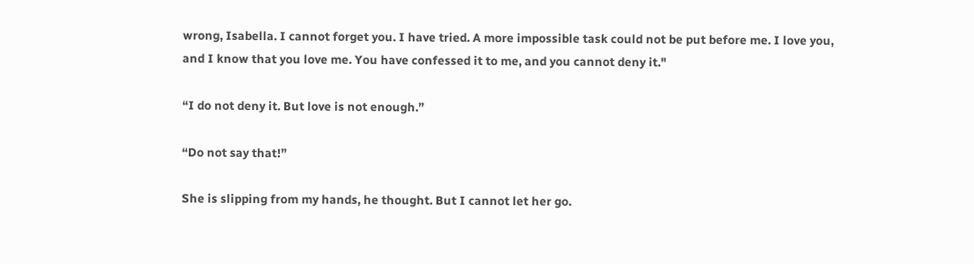wrong, Isabella. I cannot forget you. I have tried. A more impossible task could not be put before me. I love you, and I know that you love me. You have confessed it to me, and you cannot deny it."

“I do not deny it. But love is not enough.”

“Do not say that!”

She is slipping from my hands, he thought. But I cannot let her go.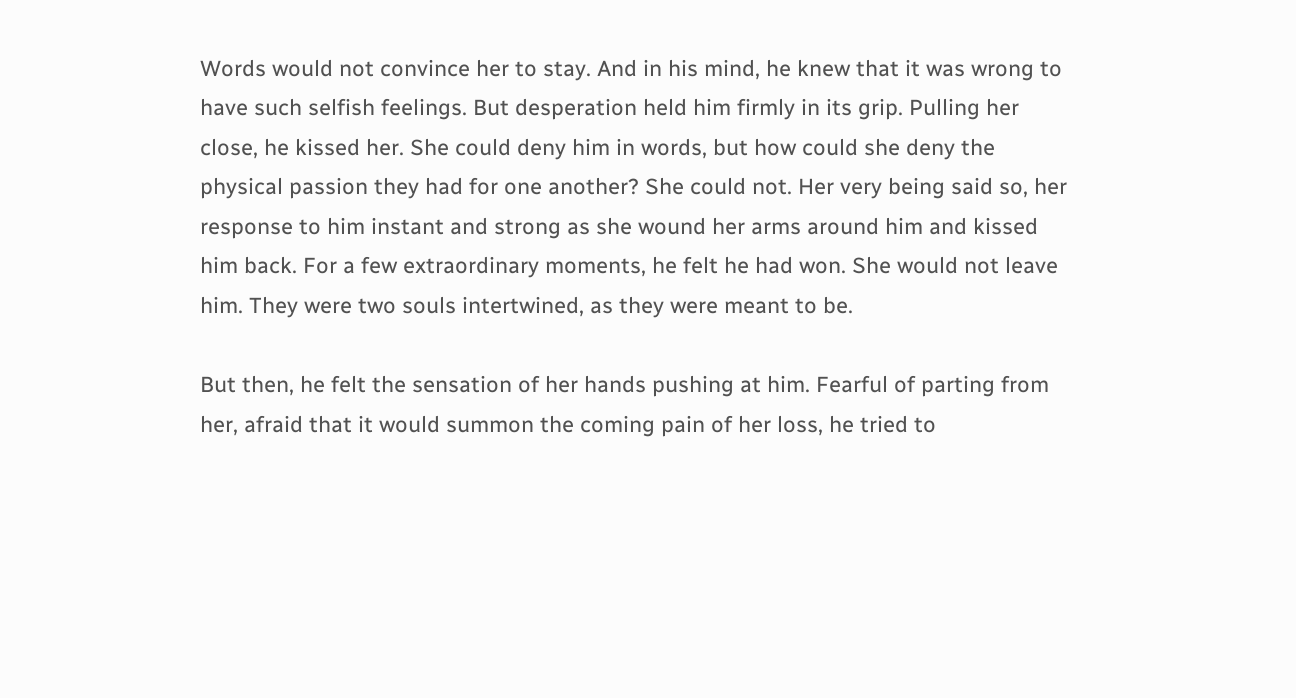Words would not convince her to stay. And in his mind, he knew that it was wrong to have such selfish feelings. But desperation held him firmly in its grip. Pulling her close, he kissed her. She could deny him in words, but how could she deny the physical passion they had for one another? She could not. Her very being said so, her response to him instant and strong as she wound her arms around him and kissed him back. For a few extraordinary moments, he felt he had won. She would not leave him. They were two souls intertwined, as they were meant to be.

But then, he felt the sensation of her hands pushing at him. Fearful of parting from her, afraid that it would summon the coming pain of her loss, he tried to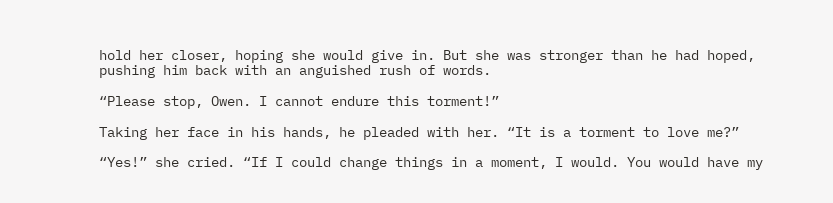hold her closer, hoping she would give in. But she was stronger than he had hoped, pushing him back with an anguished rush of words.

“Please stop, Owen. I cannot endure this torment!”

Taking her face in his hands, he pleaded with her. “It is a torment to love me?”

“Yes!” she cried. “If I could change things in a moment, I would. You would have my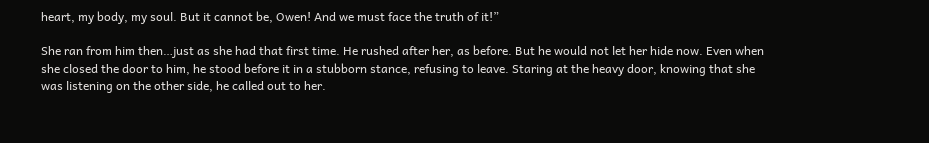heart, my body, my soul. But it cannot be, Owen! And we must face the truth of it!”

She ran from him then…just as she had that first time. He rushed after her, as before. But he would not let her hide now. Even when she closed the door to him, he stood before it in a stubborn stance, refusing to leave. Staring at the heavy door, knowing that she was listening on the other side, he called out to her.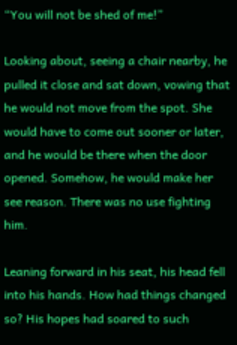“You will not be shed of me!”

Looking about, seeing a chair nearby, he pulled it close and sat down, vowing that he would not move from the spot. She would have to come out sooner or later, and he would be there when the door opened. Somehow, he would make her see reason. There was no use fighting him.

Leaning forward in his seat, his head fell into his hands. How had things changed so? His hopes had soared to such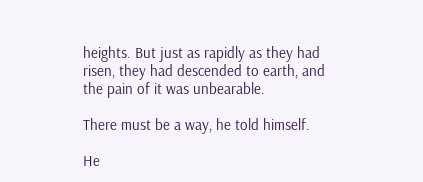heights. But just as rapidly as they had risen, they had descended to earth, and the pain of it was unbearable.

There must be a way, he told himself.

He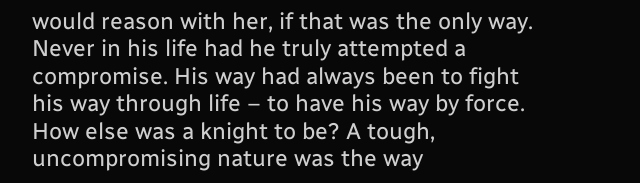would reason with her, if that was the only way. Never in his life had he truly attempted a compromise. His way had always been to fight his way through life – to have his way by force. How else was a knight to be? A tough, uncompromising nature was the way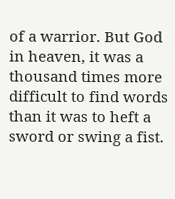of a warrior. But God in heaven, it was a thousand times more difficult to find words than it was to heft a sword or swing a fist.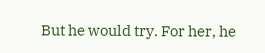But he would try. For her, he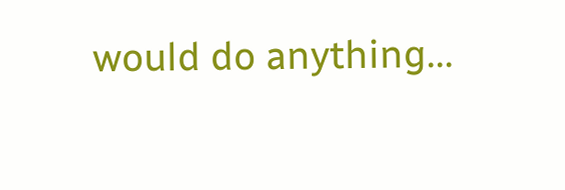would do anything...